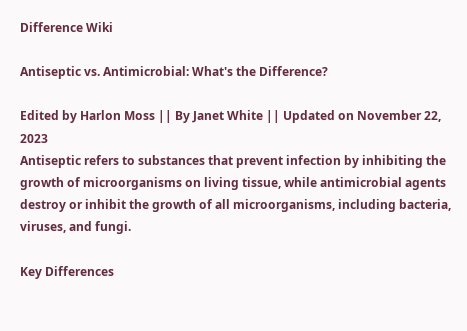Difference Wiki

Antiseptic vs. Antimicrobial: What's the Difference?

Edited by Harlon Moss || By Janet White || Updated on November 22, 2023
Antiseptic refers to substances that prevent infection by inhibiting the growth of microorganisms on living tissue, while antimicrobial agents destroy or inhibit the growth of all microorganisms, including bacteria, viruses, and fungi.

Key Differences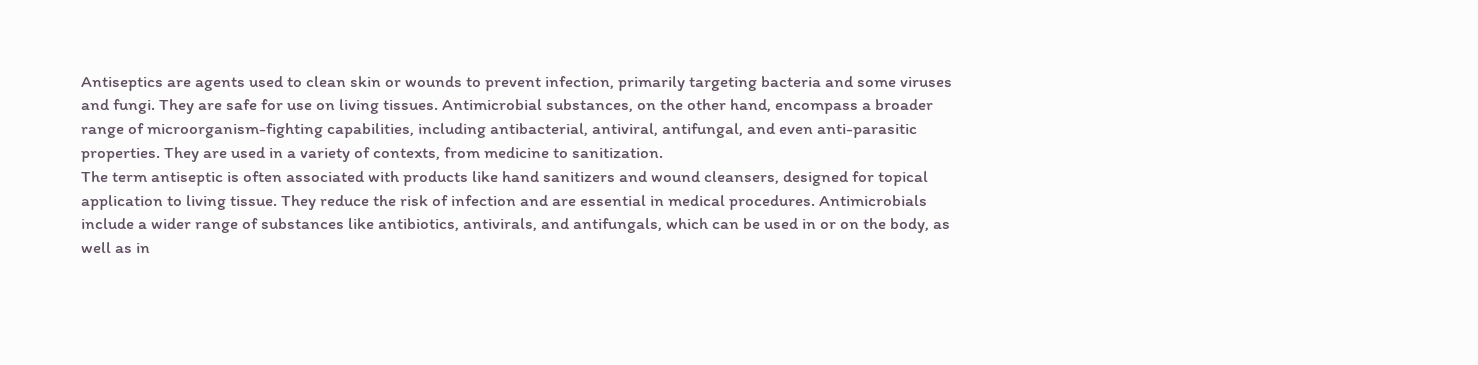Antiseptics are agents used to clean skin or wounds to prevent infection, primarily targeting bacteria and some viruses and fungi. They are safe for use on living tissues. Antimicrobial substances, on the other hand, encompass a broader range of microorganism-fighting capabilities, including antibacterial, antiviral, antifungal, and even anti-parasitic properties. They are used in a variety of contexts, from medicine to sanitization.
The term antiseptic is often associated with products like hand sanitizers and wound cleansers, designed for topical application to living tissue. They reduce the risk of infection and are essential in medical procedures. Antimicrobials include a wider range of substances like antibiotics, antivirals, and antifungals, which can be used in or on the body, as well as in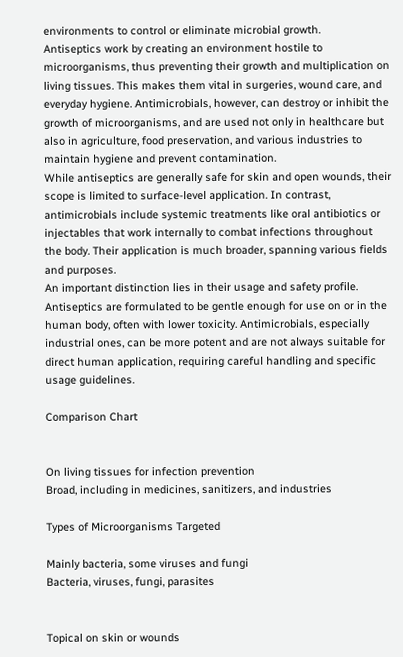environments to control or eliminate microbial growth.
Antiseptics work by creating an environment hostile to microorganisms, thus preventing their growth and multiplication on living tissues. This makes them vital in surgeries, wound care, and everyday hygiene. Antimicrobials, however, can destroy or inhibit the growth of microorganisms, and are used not only in healthcare but also in agriculture, food preservation, and various industries to maintain hygiene and prevent contamination.
While antiseptics are generally safe for skin and open wounds, their scope is limited to surface-level application. In contrast, antimicrobials include systemic treatments like oral antibiotics or injectables that work internally to combat infections throughout the body. Their application is much broader, spanning various fields and purposes.
An important distinction lies in their usage and safety profile. Antiseptics are formulated to be gentle enough for use on or in the human body, often with lower toxicity. Antimicrobials, especially industrial ones, can be more potent and are not always suitable for direct human application, requiring careful handling and specific usage guidelines.

Comparison Chart


On living tissues for infection prevention
Broad, including in medicines, sanitizers, and industries

Types of Microorganisms Targeted

Mainly bacteria, some viruses and fungi
Bacteria, viruses, fungi, parasites


Topical on skin or wounds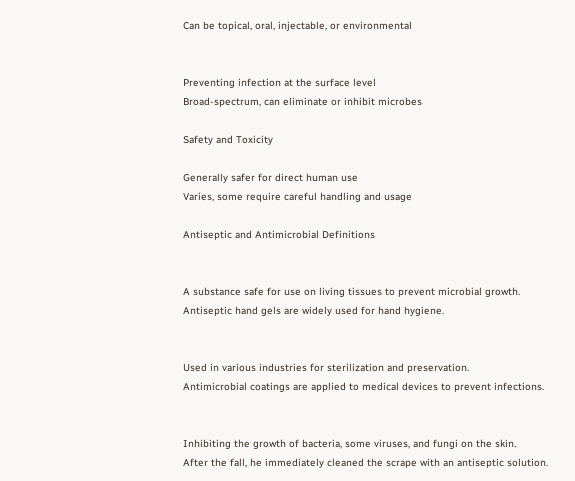Can be topical, oral, injectable, or environmental


Preventing infection at the surface level
Broad-spectrum, can eliminate or inhibit microbes

Safety and Toxicity

Generally safer for direct human use
Varies, some require careful handling and usage

Antiseptic and Antimicrobial Definitions


A substance safe for use on living tissues to prevent microbial growth.
Antiseptic hand gels are widely used for hand hygiene.


Used in various industries for sterilization and preservation.
Antimicrobial coatings are applied to medical devices to prevent infections.


Inhibiting the growth of bacteria, some viruses, and fungi on the skin.
After the fall, he immediately cleaned the scrape with an antiseptic solution.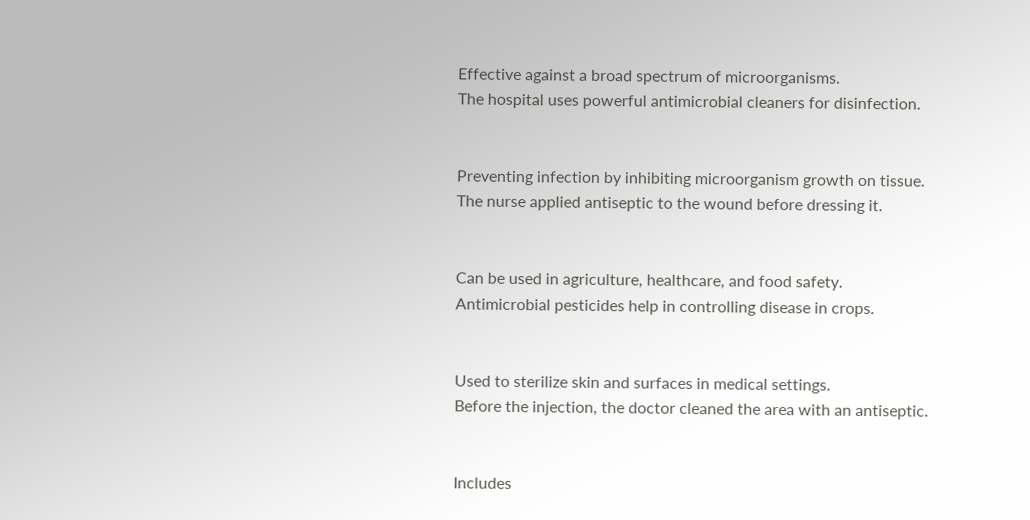Effective against a broad spectrum of microorganisms.
The hospital uses powerful antimicrobial cleaners for disinfection.


Preventing infection by inhibiting microorganism growth on tissue.
The nurse applied antiseptic to the wound before dressing it.


Can be used in agriculture, healthcare, and food safety.
Antimicrobial pesticides help in controlling disease in crops.


Used to sterilize skin and surfaces in medical settings.
Before the injection, the doctor cleaned the area with an antiseptic.


Includes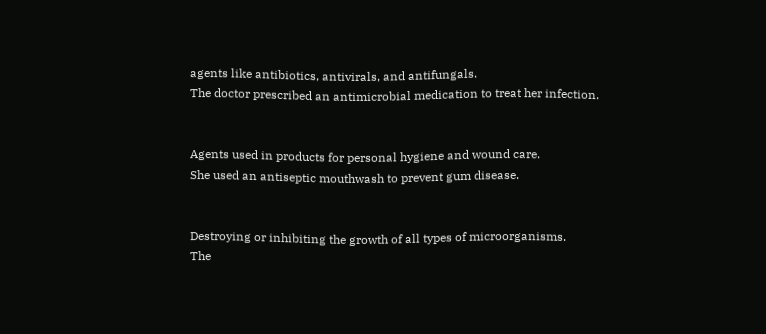agents like antibiotics, antivirals, and antifungals.
The doctor prescribed an antimicrobial medication to treat her infection.


Agents used in products for personal hygiene and wound care.
She used an antiseptic mouthwash to prevent gum disease.


Destroying or inhibiting the growth of all types of microorganisms.
The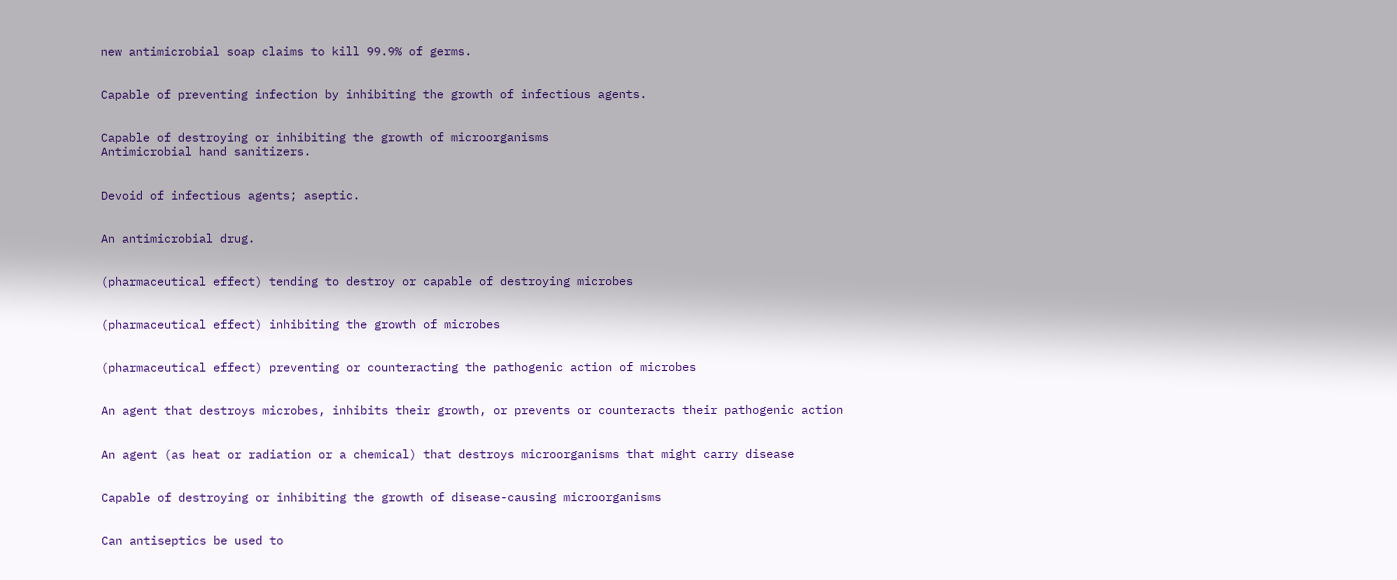new antimicrobial soap claims to kill 99.9% of germs.


Capable of preventing infection by inhibiting the growth of infectious agents.


Capable of destroying or inhibiting the growth of microorganisms
Antimicrobial hand sanitizers.


Devoid of infectious agents; aseptic.


An antimicrobial drug.


(pharmaceutical effect) tending to destroy or capable of destroying microbes


(pharmaceutical effect) inhibiting the growth of microbes


(pharmaceutical effect) preventing or counteracting the pathogenic action of microbes


An agent that destroys microbes, inhibits their growth, or prevents or counteracts their pathogenic action


An agent (as heat or radiation or a chemical) that destroys microorganisms that might carry disease


Capable of destroying or inhibiting the growth of disease-causing microorganisms


Can antiseptics be used to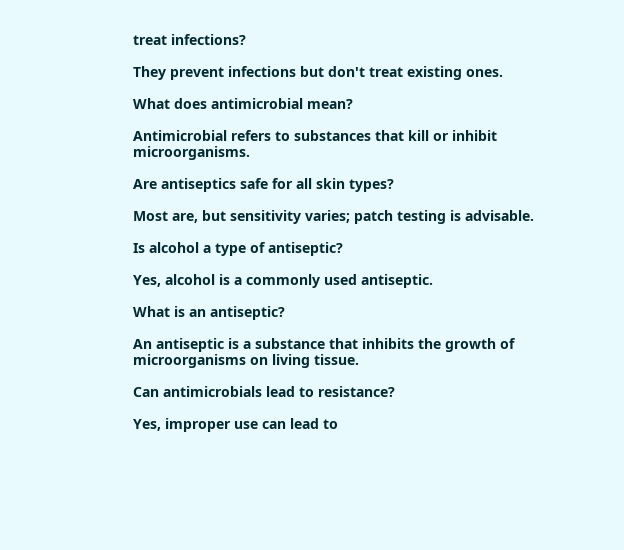treat infections?

They prevent infections but don't treat existing ones.

What does antimicrobial mean?

Antimicrobial refers to substances that kill or inhibit microorganisms.

Are antiseptics safe for all skin types?

Most are, but sensitivity varies; patch testing is advisable.

Is alcohol a type of antiseptic?

Yes, alcohol is a commonly used antiseptic.

What is an antiseptic?

An antiseptic is a substance that inhibits the growth of microorganisms on living tissue.

Can antimicrobials lead to resistance?

Yes, improper use can lead to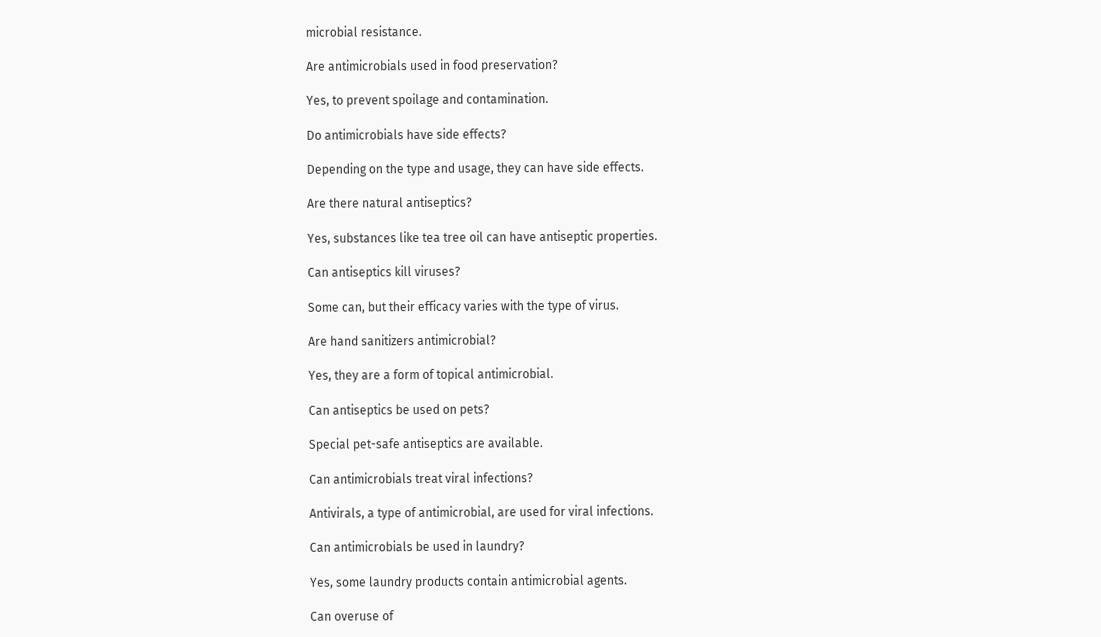microbial resistance.

Are antimicrobials used in food preservation?

Yes, to prevent spoilage and contamination.

Do antimicrobials have side effects?

Depending on the type and usage, they can have side effects.

Are there natural antiseptics?

Yes, substances like tea tree oil can have antiseptic properties.

Can antiseptics kill viruses?

Some can, but their efficacy varies with the type of virus.

Are hand sanitizers antimicrobial?

Yes, they are a form of topical antimicrobial.

Can antiseptics be used on pets?

Special pet-safe antiseptics are available.

Can antimicrobials treat viral infections?

Antivirals, a type of antimicrobial, are used for viral infections.

Can antimicrobials be used in laundry?

Yes, some laundry products contain antimicrobial agents.

Can overuse of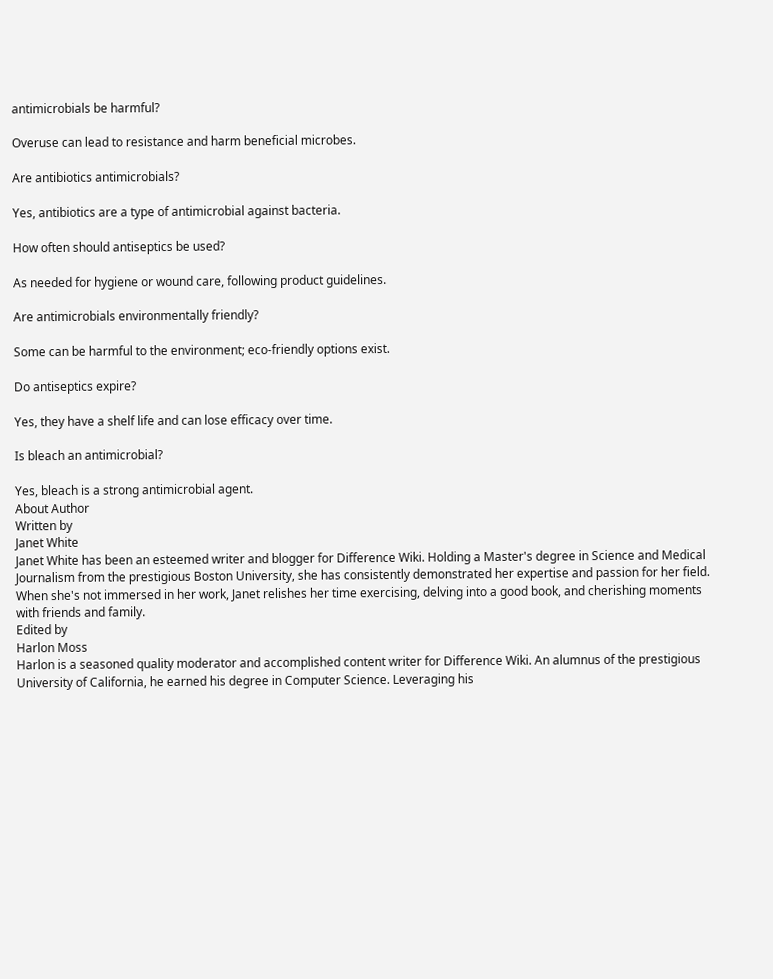antimicrobials be harmful?

Overuse can lead to resistance and harm beneficial microbes.

Are antibiotics antimicrobials?

Yes, antibiotics are a type of antimicrobial against bacteria.

How often should antiseptics be used?

As needed for hygiene or wound care, following product guidelines.

Are antimicrobials environmentally friendly?

Some can be harmful to the environment; eco-friendly options exist.

Do antiseptics expire?

Yes, they have a shelf life and can lose efficacy over time.

Is bleach an antimicrobial?

Yes, bleach is a strong antimicrobial agent.
About Author
Written by
Janet White
Janet White has been an esteemed writer and blogger for Difference Wiki. Holding a Master's degree in Science and Medical Journalism from the prestigious Boston University, she has consistently demonstrated her expertise and passion for her field. When she's not immersed in her work, Janet relishes her time exercising, delving into a good book, and cherishing moments with friends and family.
Edited by
Harlon Moss
Harlon is a seasoned quality moderator and accomplished content writer for Difference Wiki. An alumnus of the prestigious University of California, he earned his degree in Computer Science. Leveraging his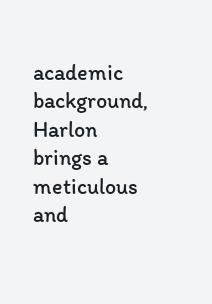academic background, Harlon brings a meticulous and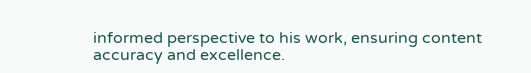informed perspective to his work, ensuring content accuracy and excellence.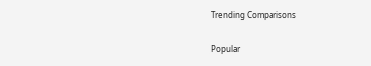Trending Comparisons

Popular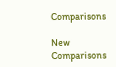Comparisons

New Comparisons